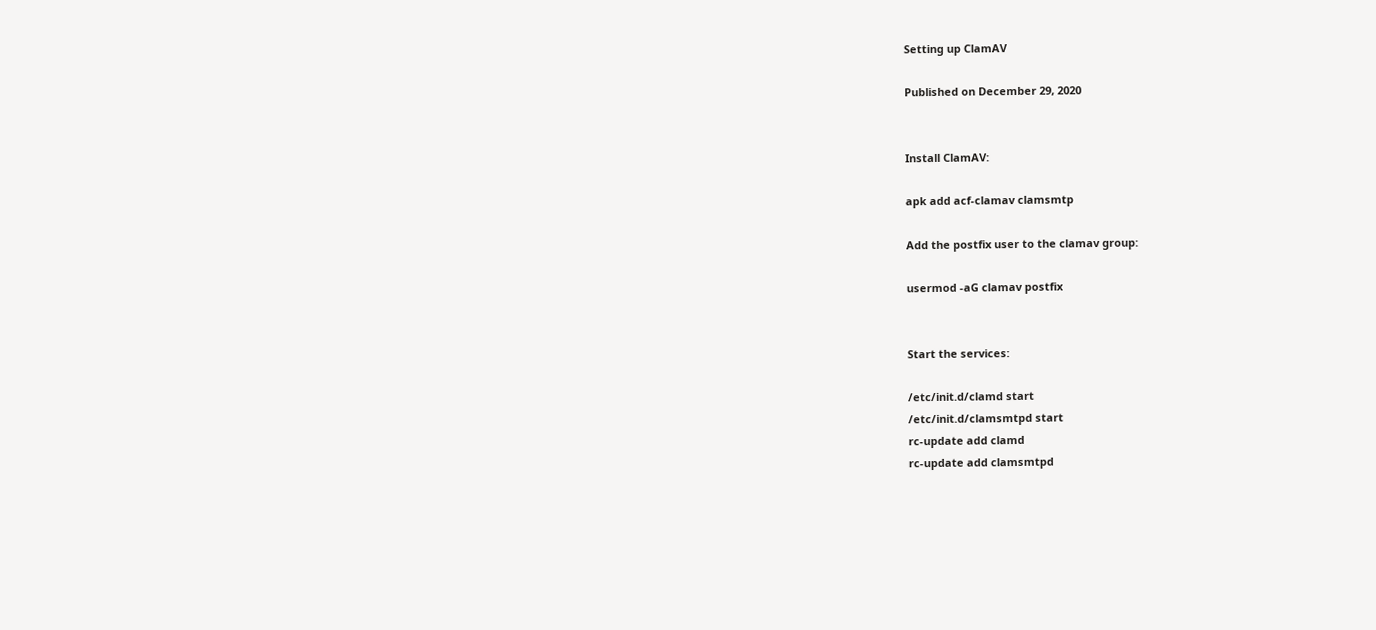Setting up ClamAV

Published on December 29, 2020


Install ClamAV:

apk add acf-clamav clamsmtp

Add the postfix user to the clamav group:

usermod -aG clamav postfix


Start the services:

/etc/init.d/clamd start
/etc/init.d/clamsmtpd start
rc-update add clamd
rc-update add clamsmtpd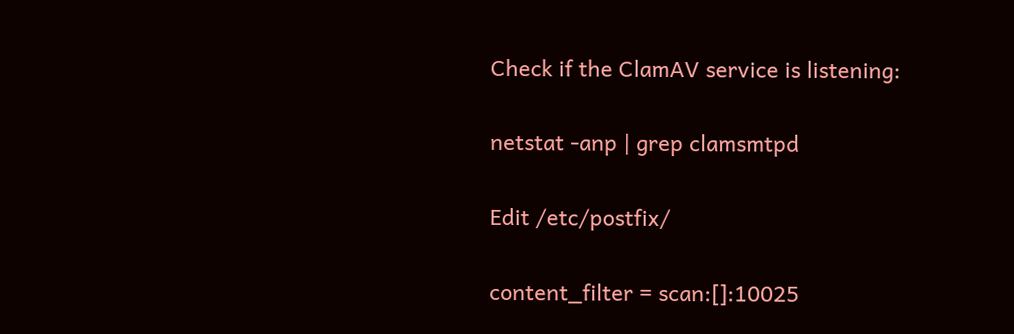Check if the ClamAV service is listening:

netstat -anp | grep clamsmtpd

Edit /etc/postfix/

content_filter = scan:[]:10025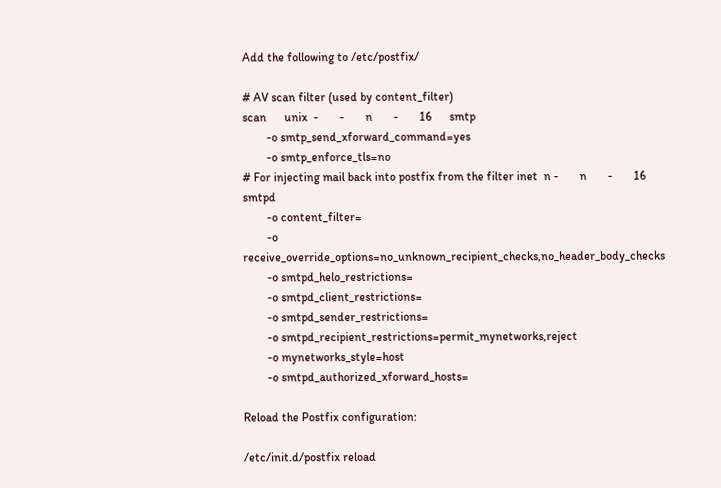Add the following to /etc/postfix/

# AV scan filter (used by content_filter)
scan      unix  -       -       n       -       16      smtp
        -o smtp_send_xforward_command=yes
        -o smtp_enforce_tls=no
# For injecting mail back into postfix from the filter inet  n -       n       -       16      smtpd
        -o content_filter=
        -o receive_override_options=no_unknown_recipient_checks,no_header_body_checks
        -o smtpd_helo_restrictions=
        -o smtpd_client_restrictions=
        -o smtpd_sender_restrictions=
        -o smtpd_recipient_restrictions=permit_mynetworks,reject
        -o mynetworks_style=host
        -o smtpd_authorized_xforward_hosts=

Reload the Postfix configuration:

/etc/init.d/postfix reload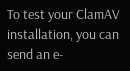To test your ClamAV installation, you can send an e-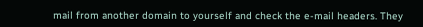mail from another domain to yourself and check the e-mail headers. They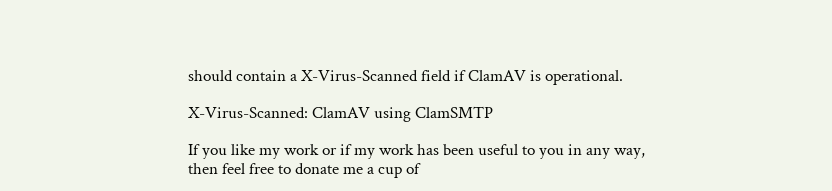should contain a X-Virus-Scanned field if ClamAV is operational.

X-Virus-Scanned: ClamAV using ClamSMTP

If you like my work or if my work has been useful to you in any way, then feel free to donate me a cup of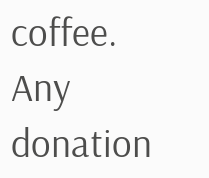coffee. Any donation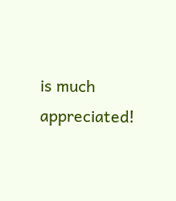is much appreciated!